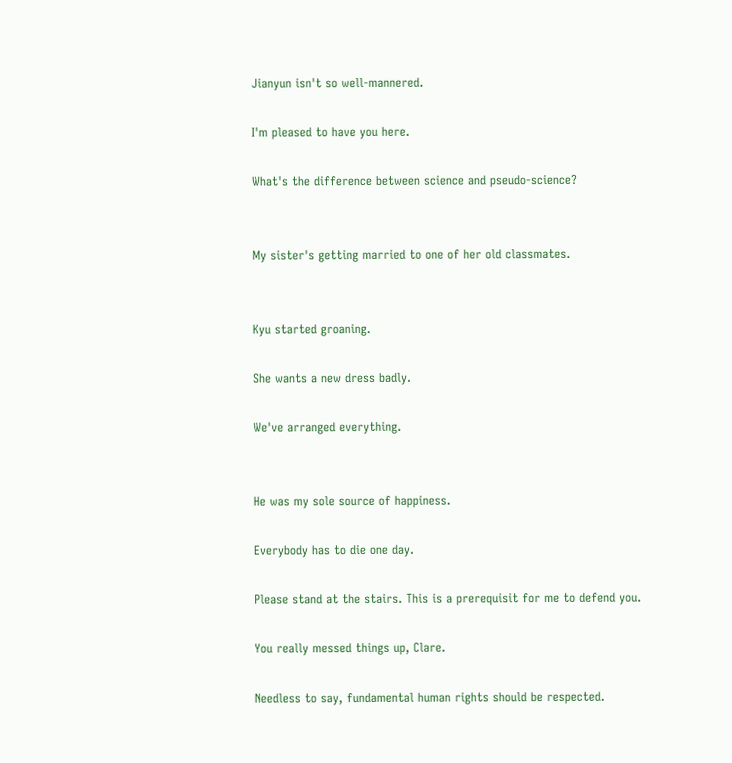Jianyun isn't so well-mannered.

I'm pleased to have you here.

What's the difference between science and pseudo-science?


My sister's getting married to one of her old classmates.


Kyu started groaning.

She wants a new dress badly.

We've arranged everything.


He was my sole source of happiness.

Everybody has to die one day.

Please stand at the stairs. This is a prerequisit for me to defend you.

You really messed things up, Clare.

Needless to say, fundamental human rights should be respected.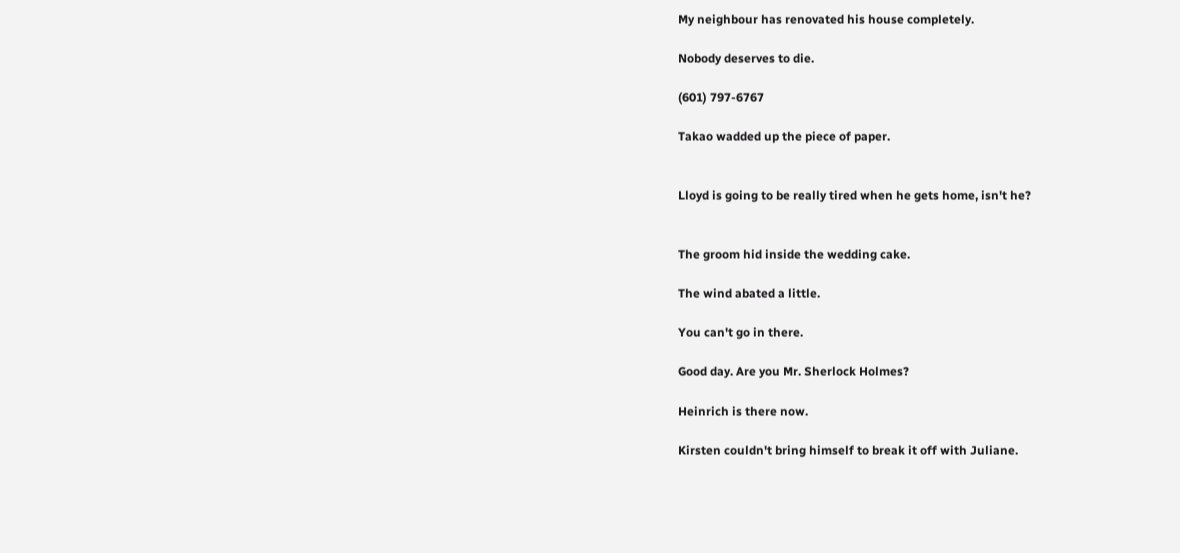My neighbour has renovated his house completely.

Nobody deserves to die.

(601) 797-6767

Takao wadded up the piece of paper.


Lloyd is going to be really tired when he gets home, isn't he?


The groom hid inside the wedding cake.

The wind abated a little.

You can't go in there.

Good day. Are you Mr. Sherlock Holmes?

Heinrich is there now.

Kirsten couldn't bring himself to break it off with Juliane.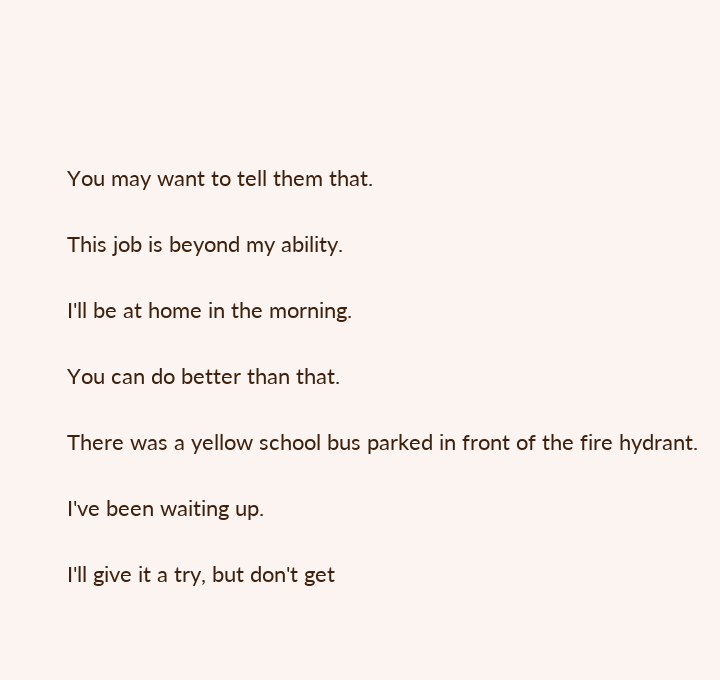You may want to tell them that.

This job is beyond my ability.

I'll be at home in the morning.

You can do better than that.

There was a yellow school bus parked in front of the fire hydrant.

I've been waiting up.

I'll give it a try, but don't get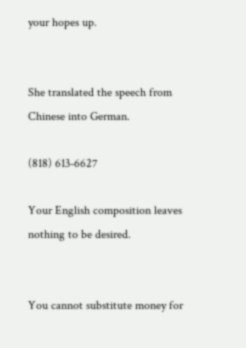your hopes up.


She translated the speech from Chinese into German.

(818) 613-6627

Your English composition leaves nothing to be desired.


You cannot substitute money for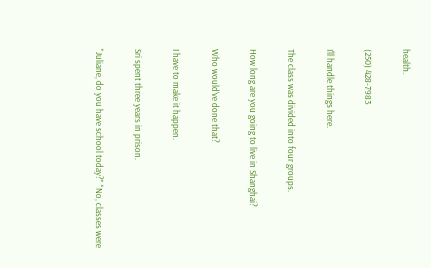health.

(250) 428-7983

I'll handle things here.

The class was divided into four groups.

How long are you going to live in Shanghai?

Who would've done that?

I have to make it happen.

Sri spent three years in prison.

"Juliane, do you have school today?" "No, classes were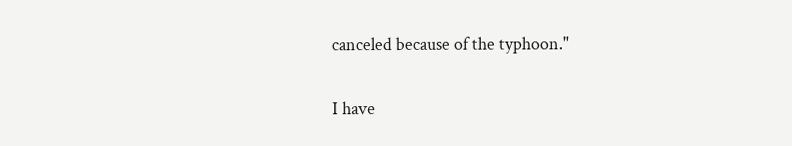canceled because of the typhoon."

I have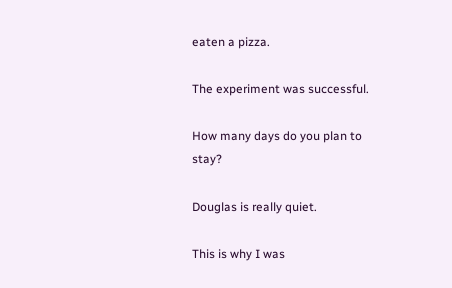eaten a pizza.

The experiment was successful.

How many days do you plan to stay?

Douglas is really quiet.

This is why I was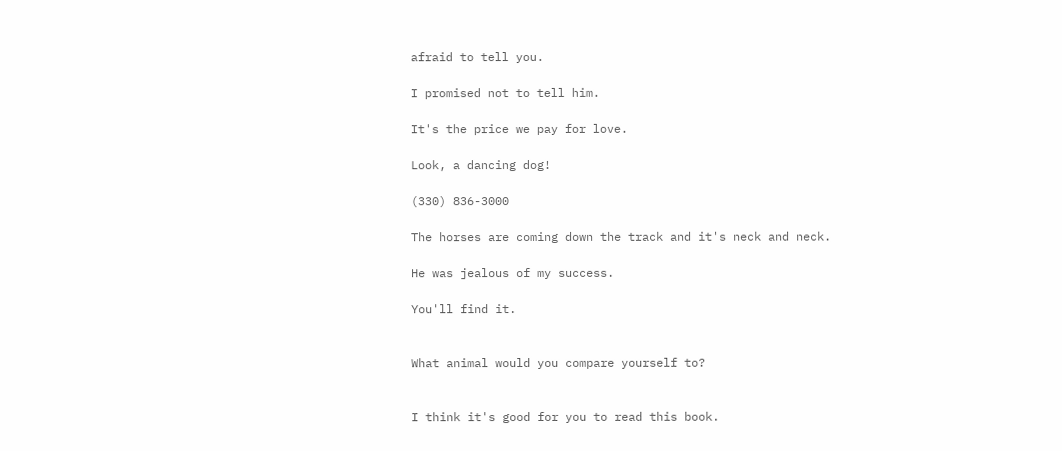afraid to tell you.

I promised not to tell him.

It's the price we pay for love.

Look, a dancing dog!

(330) 836-3000

The horses are coming down the track and it's neck and neck.

He was jealous of my success.

You'll find it.


What animal would you compare yourself to?


I think it's good for you to read this book.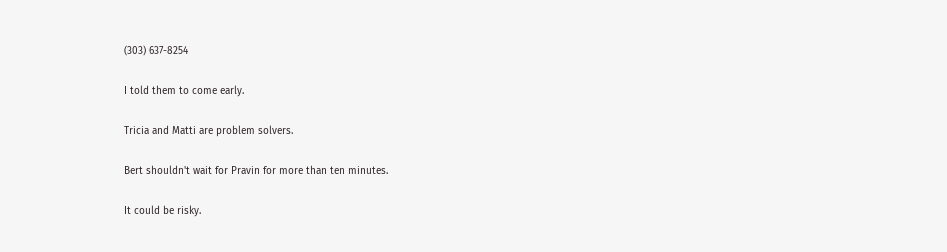(303) 637-8254

I told them to come early.

Tricia and Matti are problem solvers.

Bert shouldn't wait for Pravin for more than ten minutes.

It could be risky.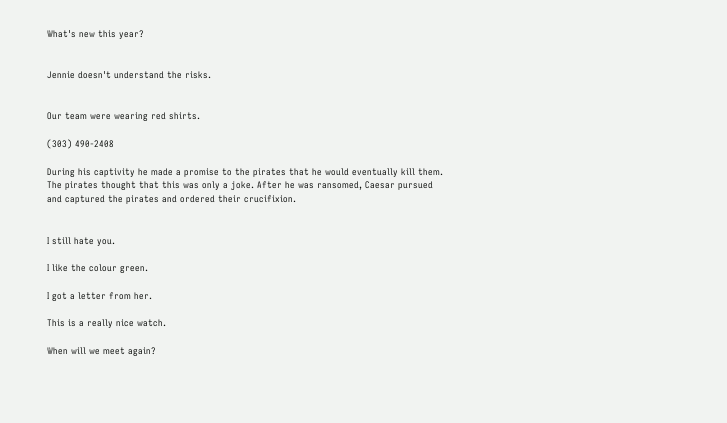What's new this year?


Jennie doesn't understand the risks.


Our team were wearing red shirts.

(303) 490-2408

During his captivity he made a promise to the pirates that he would eventually kill them. The pirates thought that this was only a joke. After he was ransomed, Caesar pursued and captured the pirates and ordered their crucifixion.


I still hate you.

I like the colour green.

I got a letter from her.

This is a really nice watch.

When will we meet again?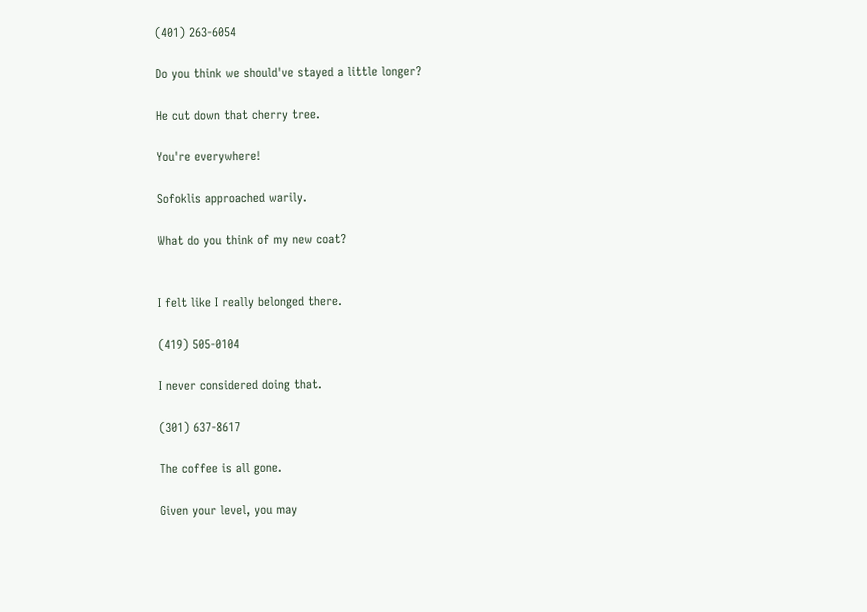(401) 263-6054

Do you think we should've stayed a little longer?

He cut down that cherry tree.

You're everywhere!

Sofoklis approached warily.

What do you think of my new coat?


I felt like I really belonged there.

(419) 505-0104

I never considered doing that.

(301) 637-8617

The coffee is all gone.

Given your level, you may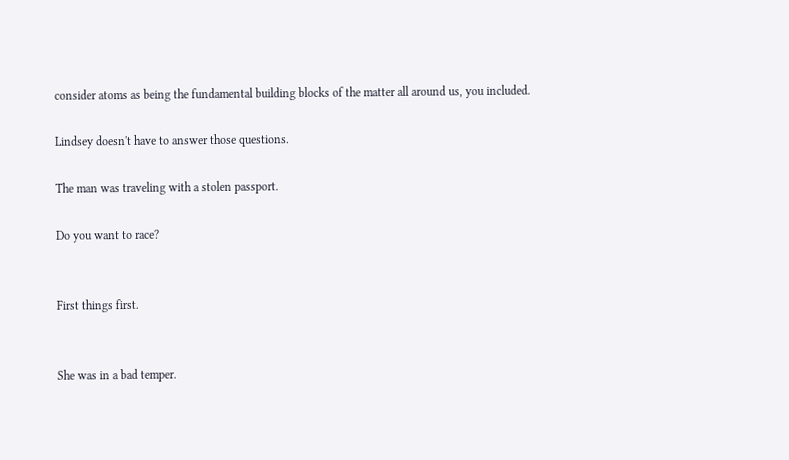consider atoms as being the fundamental building blocks of the matter all around us, you included.

Lindsey doesn't have to answer those questions.

The man was traveling with a stolen passport.

Do you want to race?


First things first.


She was in a bad temper.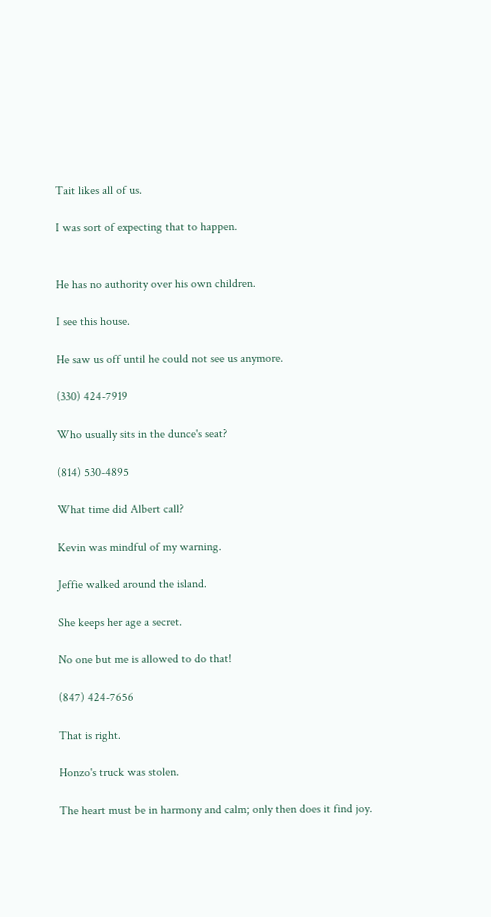Tait likes all of us.

I was sort of expecting that to happen.


He has no authority over his own children.

I see this house.

He saw us off until he could not see us anymore.

(330) 424-7919

Who usually sits in the dunce's seat?

(814) 530-4895

What time did Albert call?

Kevin was mindful of my warning.

Jeffie walked around the island.

She keeps her age a secret.

No one but me is allowed to do that!

(847) 424-7656

That is right.

Honzo's truck was stolen.

The heart must be in harmony and calm; only then does it find joy.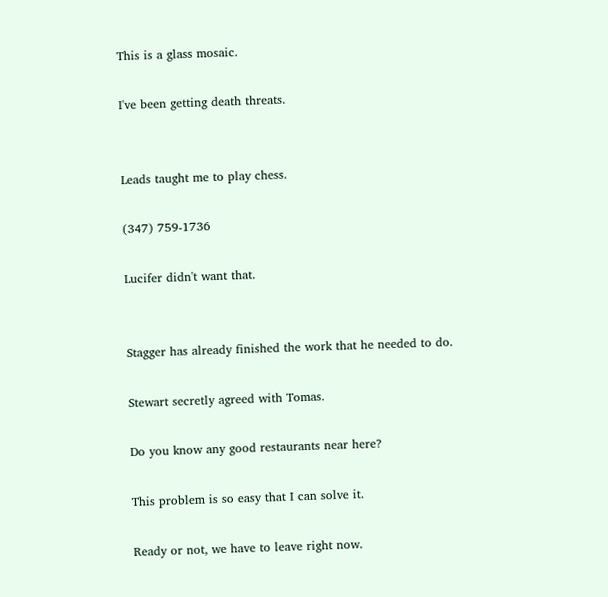This is a glass mosaic.

I've been getting death threats.


Leads taught me to play chess.

(347) 759-1736

Lucifer didn't want that.


Stagger has already finished the work that he needed to do.

Stewart secretly agreed with Tomas.

Do you know any good restaurants near here?

This problem is so easy that I can solve it.

Ready or not, we have to leave right now.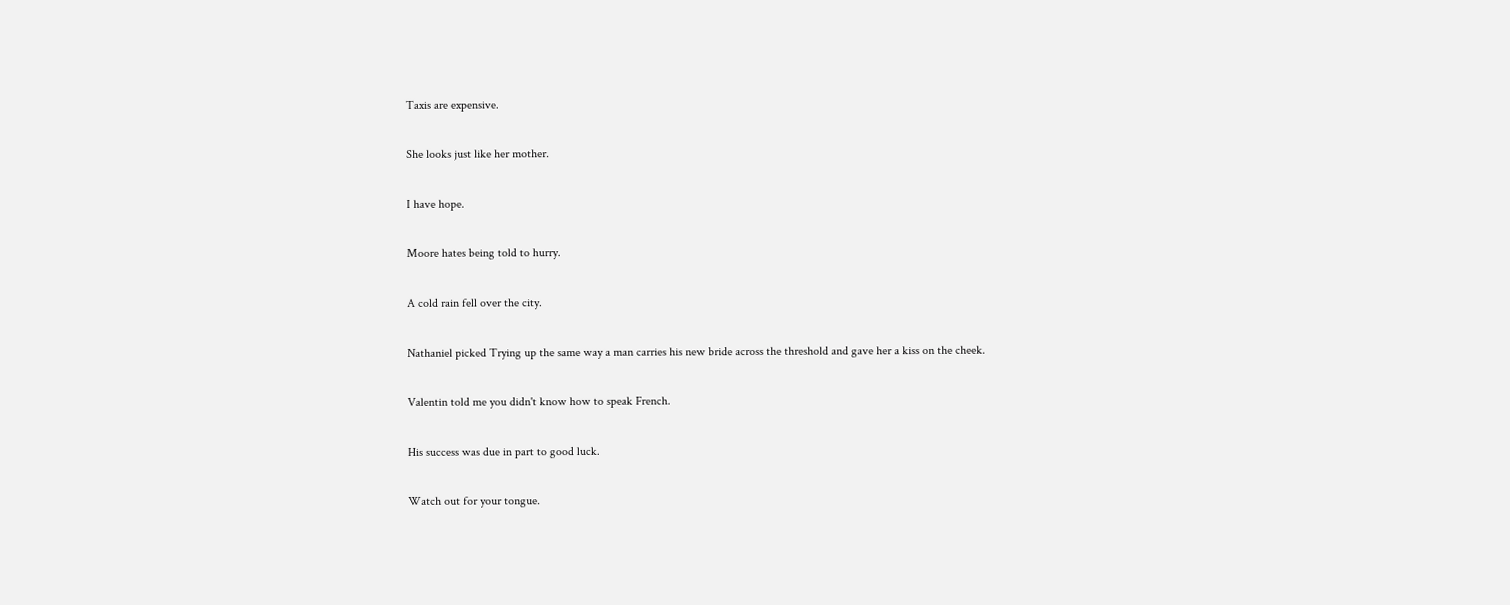Taxis are expensive.

She looks just like her mother.

I have hope.

Moore hates being told to hurry.

A cold rain fell over the city.

Nathaniel picked Trying up the same way a man carries his new bride across the threshold and gave her a kiss on the cheek.

Valentin told me you didn't know how to speak French.

His success was due in part to good luck.

Watch out for your tongue.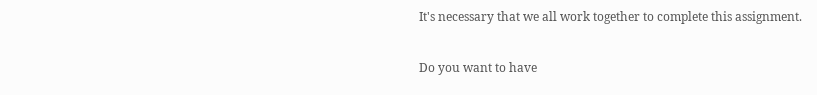It's necessary that we all work together to complete this assignment.

Do you want to have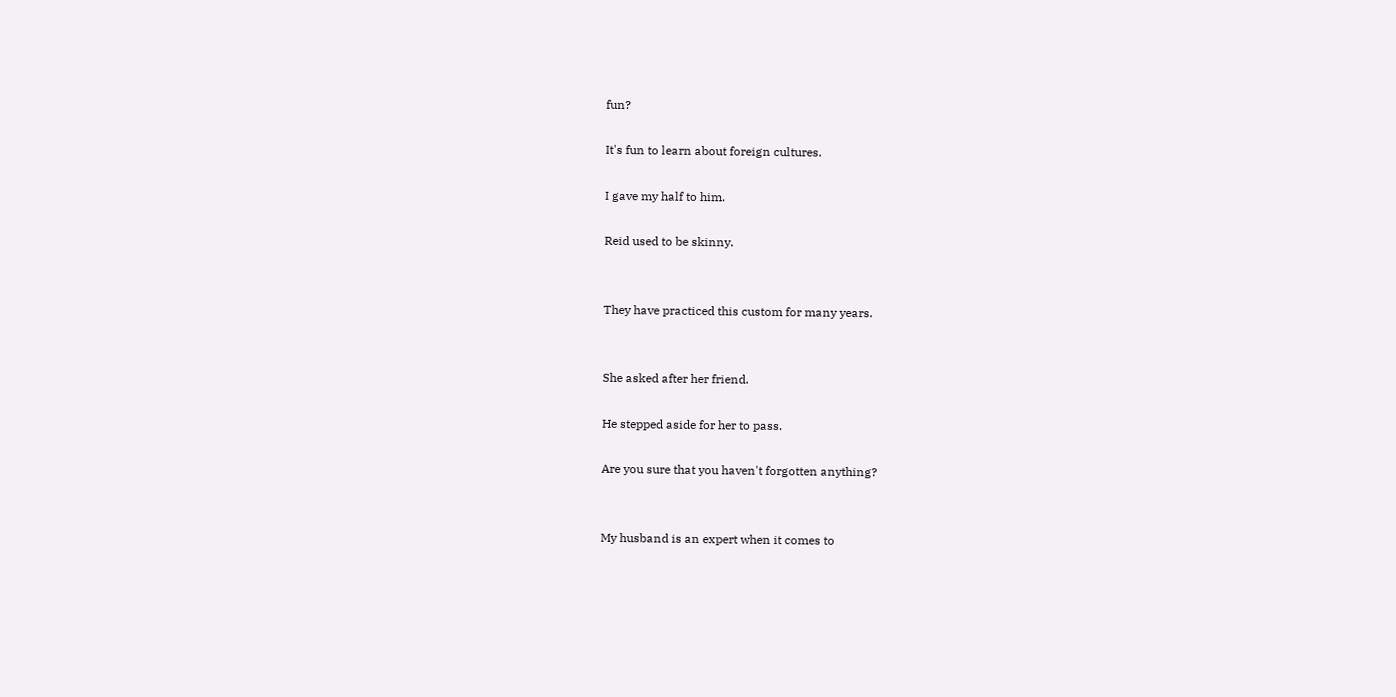fun?

It's fun to learn about foreign cultures.

I gave my half to him.

Reid used to be skinny.


They have practiced this custom for many years.


She asked after her friend.

He stepped aside for her to pass.

Are you sure that you haven't forgotten anything?


My husband is an expert when it comes to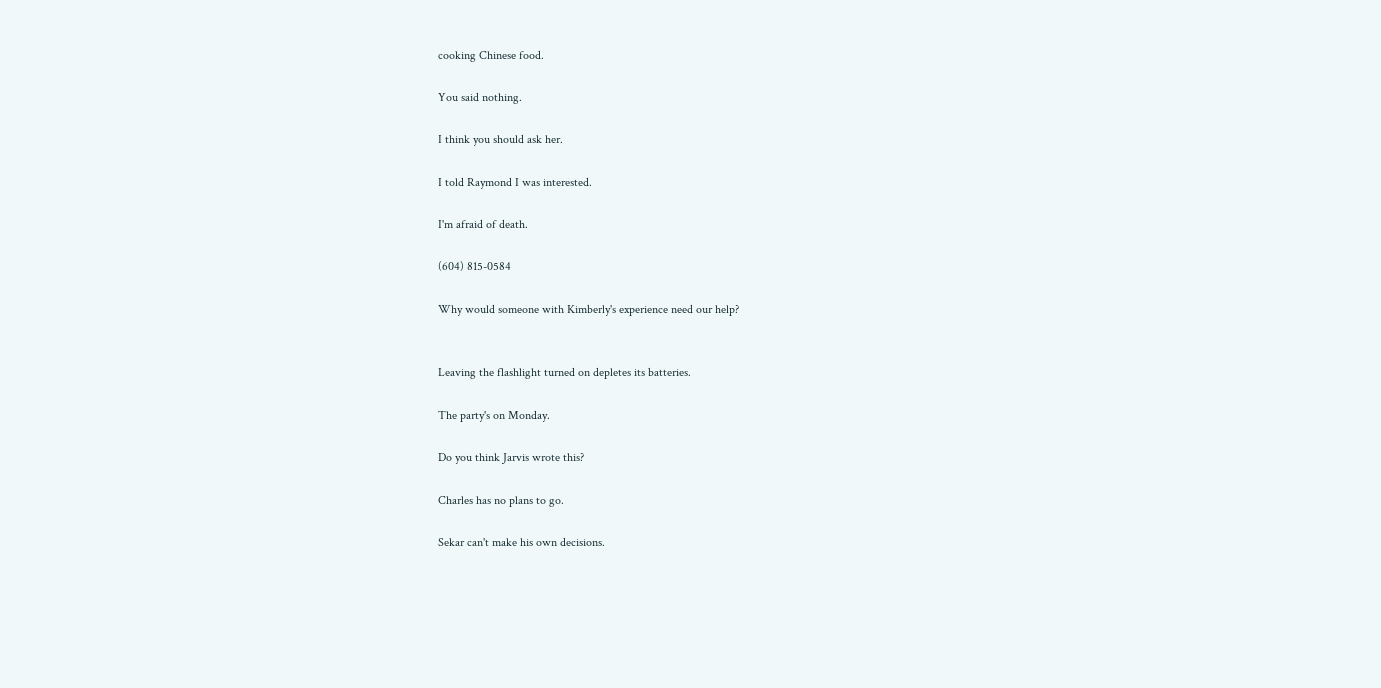cooking Chinese food.

You said nothing.

I think you should ask her.

I told Raymond I was interested.

I'm afraid of death.

(604) 815-0584

Why would someone with Kimberly's experience need our help?


Leaving the flashlight turned on depletes its batteries.

The party's on Monday.

Do you think Jarvis wrote this?

Charles has no plans to go.

Sekar can't make his own decisions.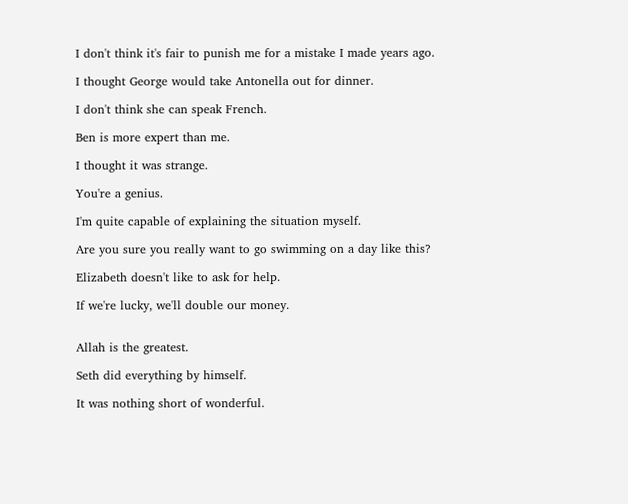I don't think it's fair to punish me for a mistake I made years ago.

I thought George would take Antonella out for dinner.

I don't think she can speak French.

Ben is more expert than me.

I thought it was strange.

You're a genius.

I'm quite capable of explaining the situation myself.

Are you sure you really want to go swimming on a day like this?

Elizabeth doesn't like to ask for help.

If we're lucky, we'll double our money.


Allah is the greatest.

Seth did everything by himself.

It was nothing short of wonderful.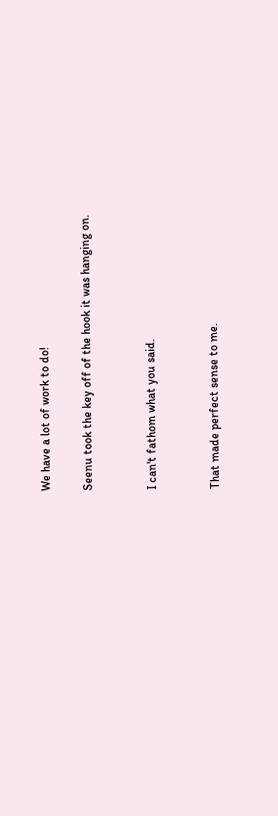We have a lot of work to do!

Seenu took the key off of the hook it was hanging on.


I can't fathom what you said.


That made perfect sense to me.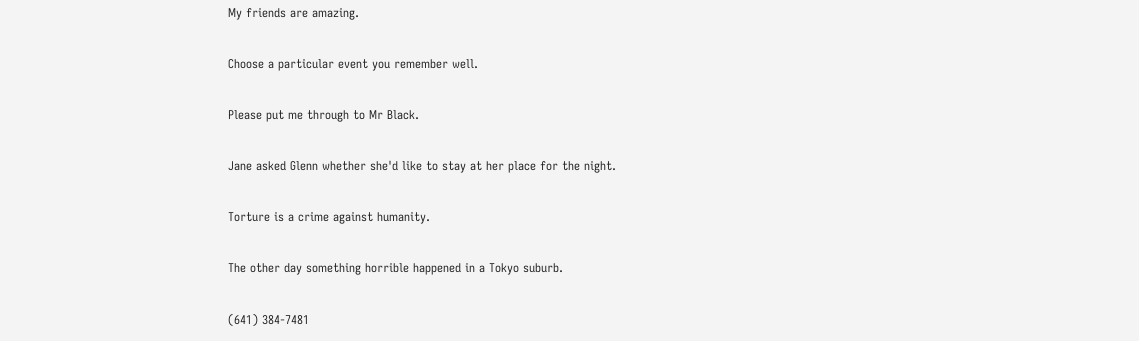My friends are amazing.

Choose a particular event you remember well.

Please put me through to Mr Black.

Jane asked Glenn whether she'd like to stay at her place for the night.

Torture is a crime against humanity.

The other day something horrible happened in a Tokyo suburb.

(641) 384-7481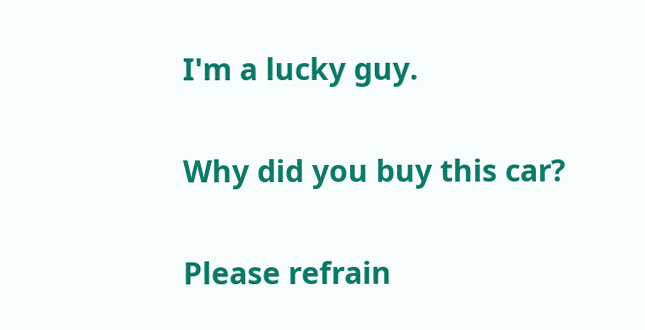I'm a lucky guy.

Why did you buy this car?

Please refrain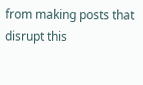from making posts that disrupt this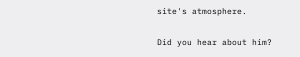site's atmosphere.

Did you hear about him?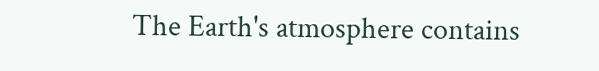The Earth's atmosphere contains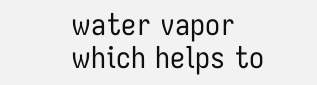water vapor which helps to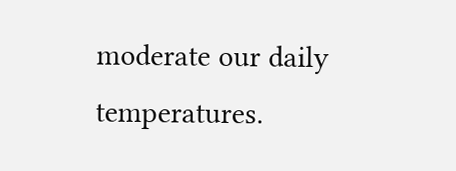moderate our daily temperatures.